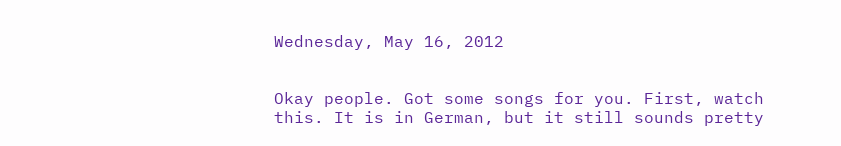Wednesday, May 16, 2012


Okay people. Got some songs for you. First, watch this. It is in German, but it still sounds pretty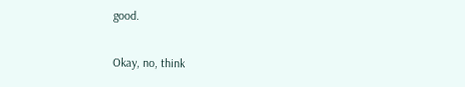good.

Okay, no, think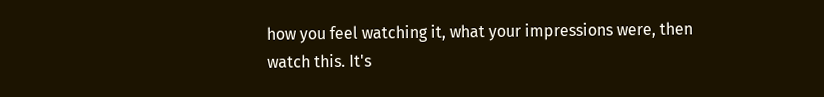how you feel watching it, what your impressions were, then watch this. It's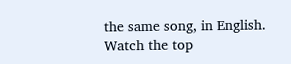the same song, in English. Watch the top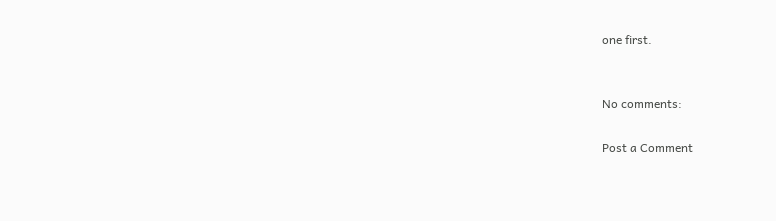one first.


No comments:

Post a Comment